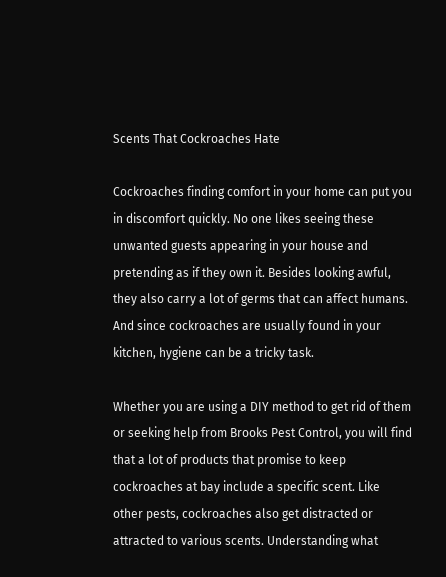Scents That Cockroaches Hate

Cockroaches finding comfort in your home can put you in discomfort quickly. No one likes seeing these unwanted guests appearing in your house and pretending as if they own it. Besides looking awful, they also carry a lot of germs that can affect humans. And since cockroaches are usually found in your kitchen, hygiene can be a tricky task.

Whether you are using a DIY method to get rid of them or seeking help from Brooks Pest Control, you will find that a lot of products that promise to keep cockroaches at bay include a specific scent. Like other pests, cockroaches also get distracted or attracted to various scents. Understanding what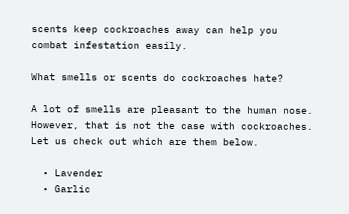scents keep cockroaches away can help you combat infestation easily.

What smells or scents do cockroaches hate?

A lot of smells are pleasant to the human nose. However, that is not the case with cockroaches. Let us check out which are them below.

  • Lavender
  • Garlic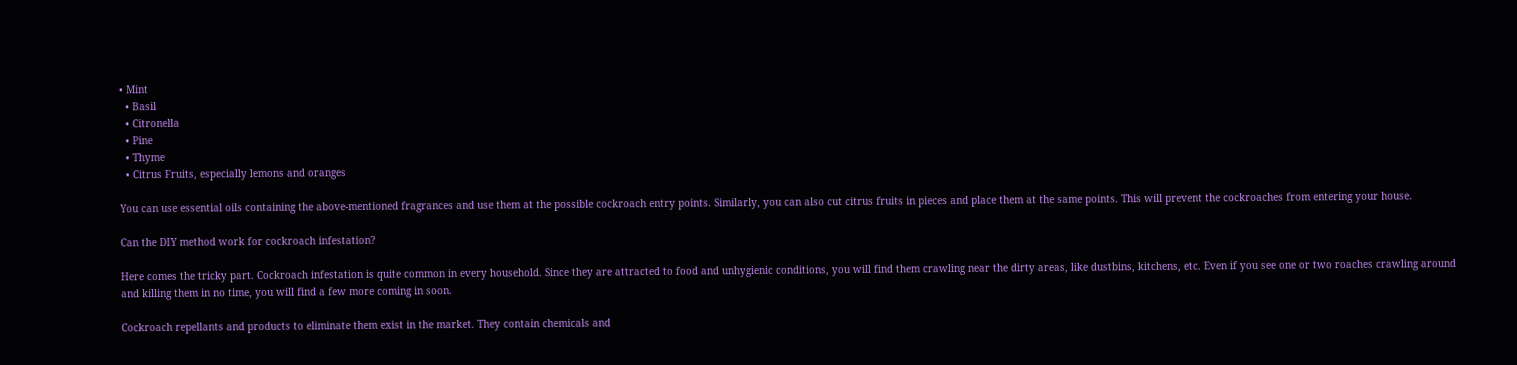• Mint
  • Basil
  • Citronella
  • Pine
  • Thyme
  • Citrus Fruits, especially lemons and oranges

You can use essential oils containing the above-mentioned fragrances and use them at the possible cockroach entry points. Similarly, you can also cut citrus fruits in pieces and place them at the same points. This will prevent the cockroaches from entering your house.

Can the DIY method work for cockroach infestation?

Here comes the tricky part. Cockroach infestation is quite common in every household. Since they are attracted to food and unhygienic conditions, you will find them crawling near the dirty areas, like dustbins, kitchens, etc. Even if you see one or two roaches crawling around and killing them in no time, you will find a few more coming in soon.

Cockroach repellants and products to eliminate them exist in the market. They contain chemicals and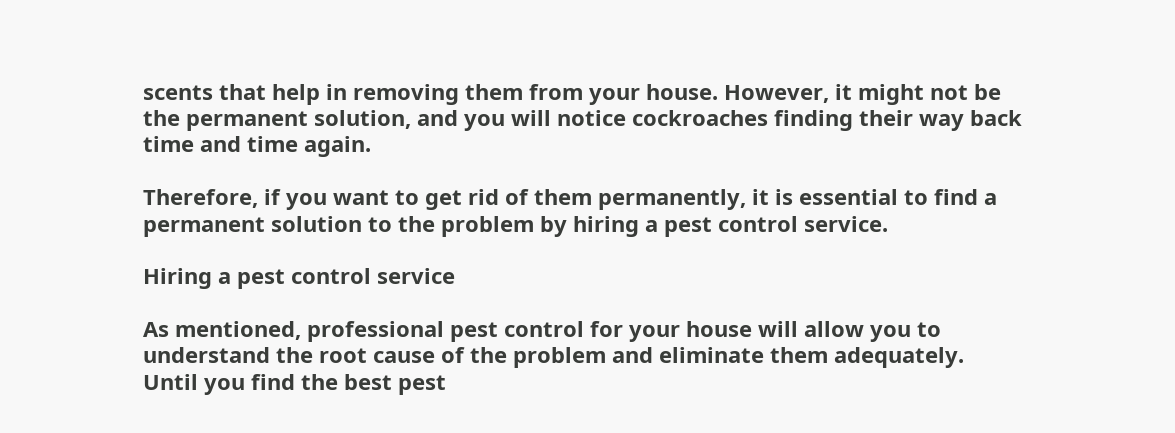scents that help in removing them from your house. However, it might not be the permanent solution, and you will notice cockroaches finding their way back time and time again.

Therefore, if you want to get rid of them permanently, it is essential to find a permanent solution to the problem by hiring a pest control service.

Hiring a pest control service

As mentioned, professional pest control for your house will allow you to understand the root cause of the problem and eliminate them adequately. Until you find the best pest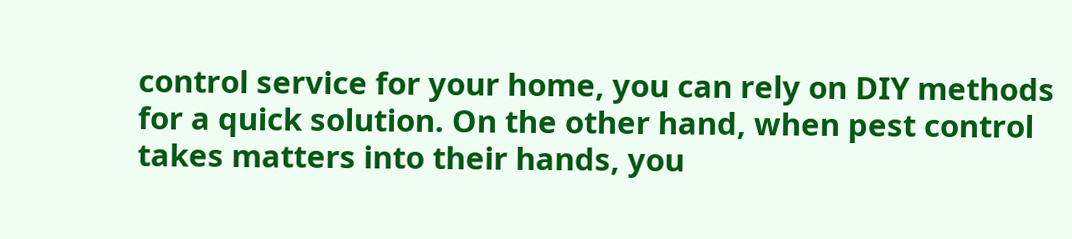control service for your home, you can rely on DIY methods for a quick solution. On the other hand, when pest control takes matters into their hands, you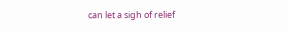can let a sigh of relief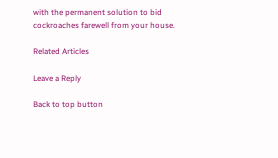with the permanent solution to bid cockroaches farewell from your house.

Related Articles

Leave a Reply

Back to top button